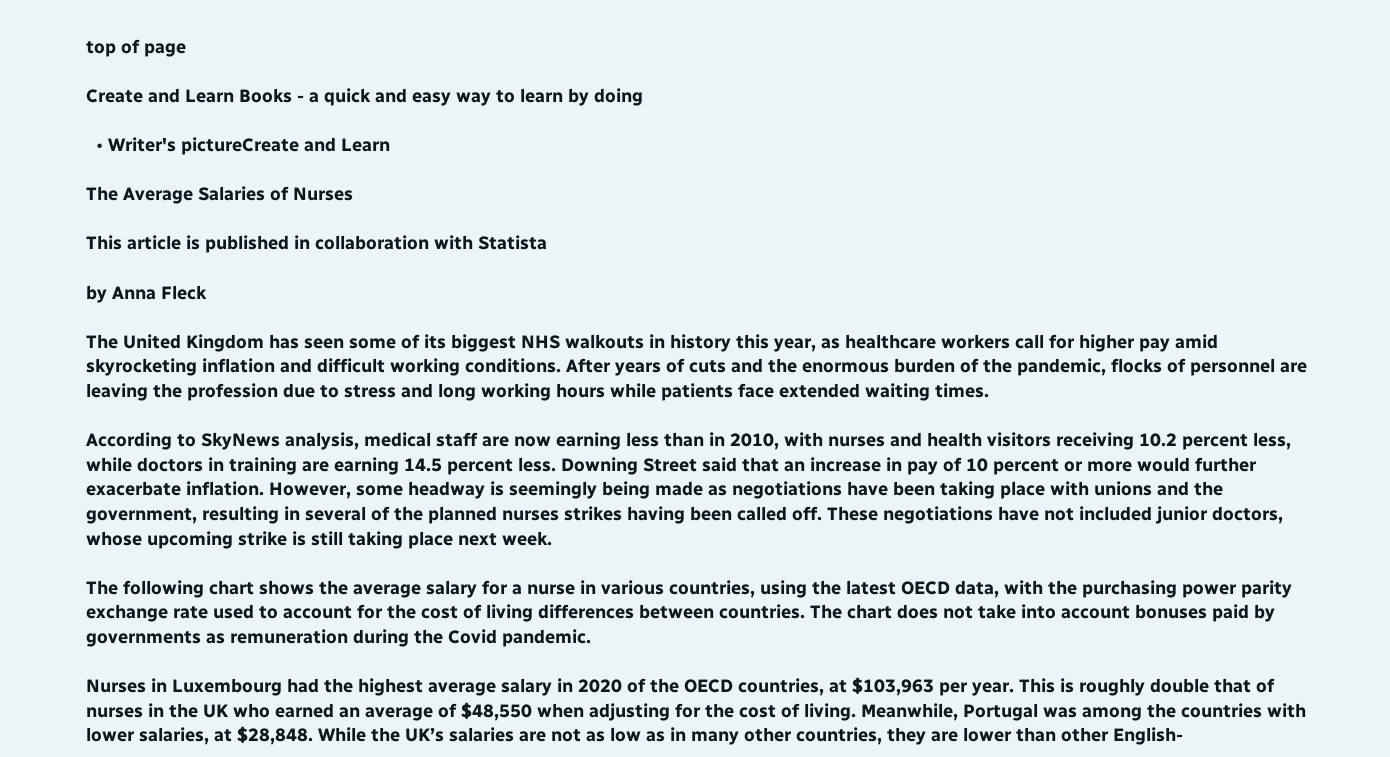top of page

Create and Learn Books - a quick and easy way to learn by doing

  • Writer's pictureCreate and Learn

The Average Salaries of Nurses

This article is published in collaboration with Statista

by Anna Fleck

The United Kingdom has seen some of its biggest NHS walkouts in history this year, as healthcare workers call for higher pay amid skyrocketing inflation and difficult working conditions. After years of cuts and the enormous burden of the pandemic, flocks of personnel are leaving the profession due to stress and long working hours while patients face extended waiting times.

According to SkyNews analysis, medical staff are now earning less than in 2010, with nurses and health visitors receiving 10.2 percent less, while doctors in training are earning 14.5 percent less. Downing Street said that an increase in pay of 10 percent or more would further exacerbate inflation. However, some headway is seemingly being made as negotiations have been taking place with unions and the government, resulting in several of the planned nurses strikes having been called off. These negotiations have not included junior doctors, whose upcoming strike is still taking place next week.

The following chart shows the average salary for a nurse in various countries, using the latest OECD data, with the purchasing power parity exchange rate used to account for the cost of living differences between countries. The chart does not take into account bonuses paid by governments as remuneration during the Covid pandemic.

Nurses in Luxembourg had the highest average salary in 2020 of the OECD countries, at $103,963 per year. This is roughly double that of nurses in the UK who earned an average of $48,550 when adjusting for the cost of living. Meanwhile, Portugal was among the countries with lower salaries, at $28,848. While the UK’s salaries are not as low as in many other countries, they are lower than other English-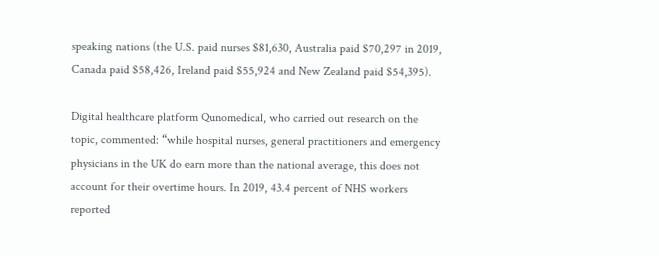speaking nations (the U.S. paid nurses $81,630, Australia paid $70,297 in 2019, Canada paid $58,426, Ireland paid $55,924 and New Zealand paid $54,395).

Digital healthcare platform Qunomedical, who carried out research on the topic, commented: “while hospital nurses, general practitioners and emergency physicians in the UK do earn more than the national average, this does not account for their overtime hours. In 2019, 43.4 percent of NHS workers reported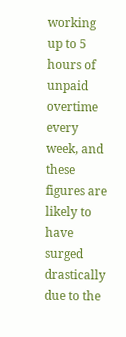working up to 5 hours of unpaid overtime every week, and these figures are likely to have surged drastically due to the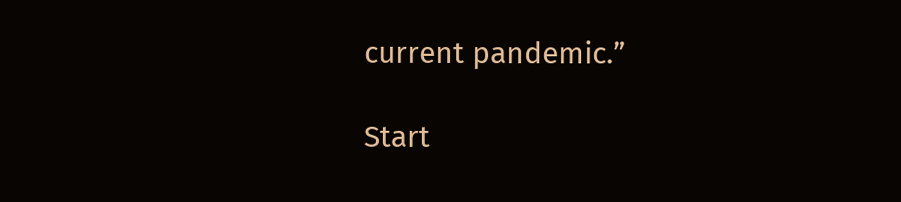current pandemic.”

Start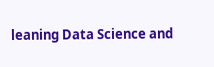leaning Data Science and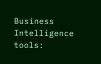Business Intelligence tools: